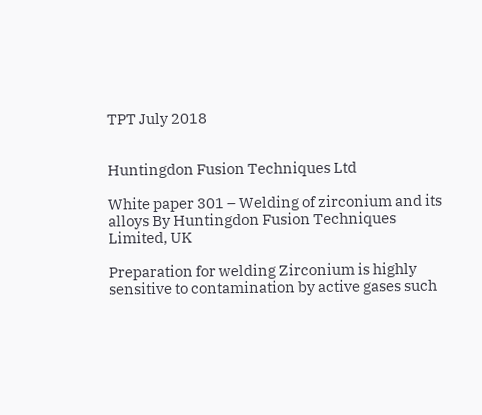TPT July 2018


Huntingdon Fusion Techniques Ltd

White paper 301 – Welding of zirconium and its alloys By Huntingdon Fusion Techniques Limited, UK

Preparation for welding Zirconium is highly sensitive to contamination by active gases such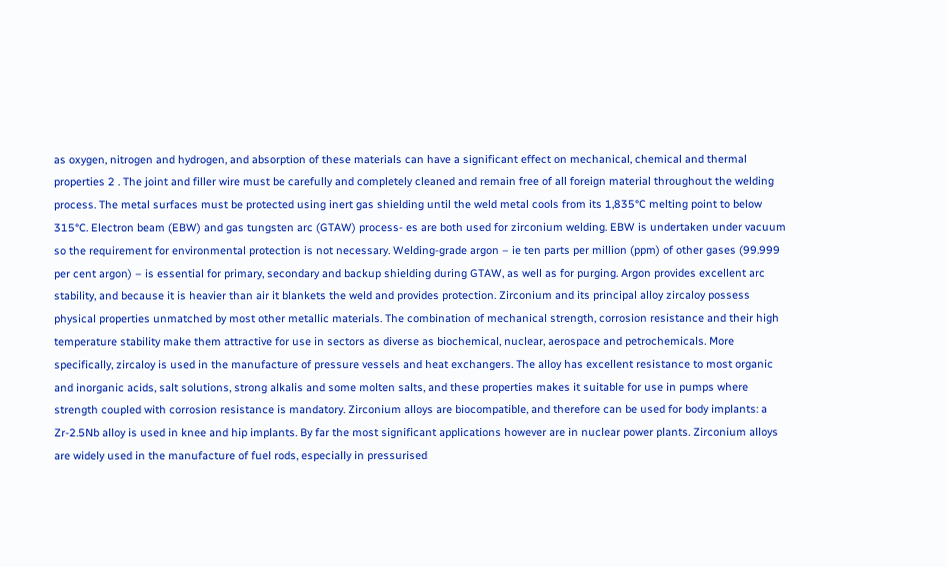as oxygen, nitrogen and hydrogen, and absorption of these materials can have a significant effect on mechanical, chemical and thermal properties 2 . The joint and filler wire must be carefully and completely cleaned and remain free of all foreign material throughout the welding process. The metal surfaces must be protected using inert gas shielding until the weld metal cools from its 1,835°C melting point to below 315°C. Electron beam (EBW) and gas tungsten arc (GTAW) process- es are both used for zirconium welding. EBW is undertaken under vacuum so the requirement for environmental protection is not necessary. Welding-grade argon – ie ten parts per million (ppm) of other gases (99.999 per cent argon) – is essential for primary, secondary and backup shielding during GTAW, as well as for purging. Argon provides excellent arc stability, and because it is heavier than air it blankets the weld and provides protection. Zirconium and its principal alloy zircaloy possess physical properties unmatched by most other metallic materials. The combination of mechanical strength, corrosion resistance and their high temperature stability make them attractive for use in sectors as diverse as biochemical, nuclear, aerospace and petrochemicals. More specifically, zircaloy is used in the manufacture of pressure vessels and heat exchangers. The alloy has excellent resistance to most organic and inorganic acids, salt solutions, strong alkalis and some molten salts, and these properties makes it suitable for use in pumps where strength coupled with corrosion resistance is mandatory. Zirconium alloys are biocompatible, and therefore can be used for body implants: a Zr-2.5Nb alloy is used in knee and hip implants. By far the most significant applications however are in nuclear power plants. Zirconium alloys are widely used in the manufacture of fuel rods, especially in pressurised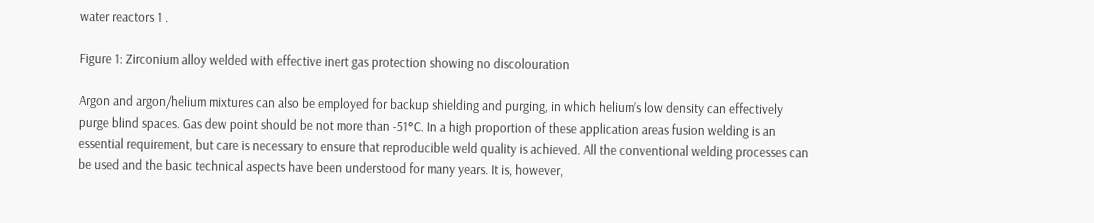water reactors 1 .

Figure 1: Zirconium alloy welded with effective inert gas protection showing no discolouration

Argon and argon/helium mixtures can also be employed for backup shielding and purging, in which helium’s low density can effectively purge blind spaces. Gas dew point should be not more than -51°C. In a high proportion of these application areas fusion welding is an essential requirement, but care is necessary to ensure that reproducible weld quality is achieved. All the conventional welding processes can be used and the basic technical aspects have been understood for many years. It is, however,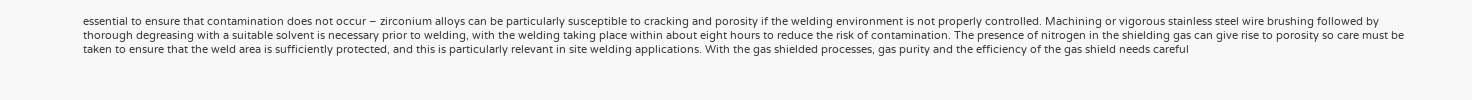essential to ensure that contamination does not occur – zirconium alloys can be particularly susceptible to cracking and porosity if the welding environment is not properly controlled. Machining or vigorous stainless steel wire brushing followed by thorough degreasing with a suitable solvent is necessary prior to welding, with the welding taking place within about eight hours to reduce the risk of contamination. The presence of nitrogen in the shielding gas can give rise to porosity so care must be taken to ensure that the weld area is sufficiently protected, and this is particularly relevant in site welding applications. With the gas shielded processes, gas purity and the efficiency of the gas shield needs careful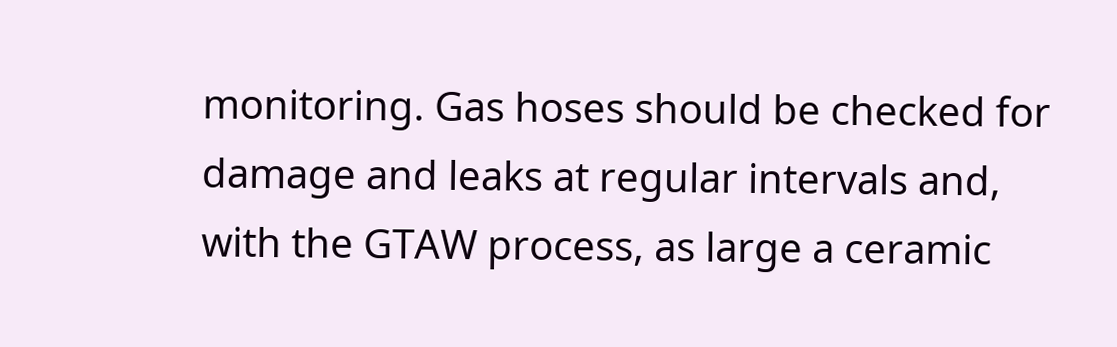monitoring. Gas hoses should be checked for damage and leaks at regular intervals and, with the GTAW process, as large a ceramic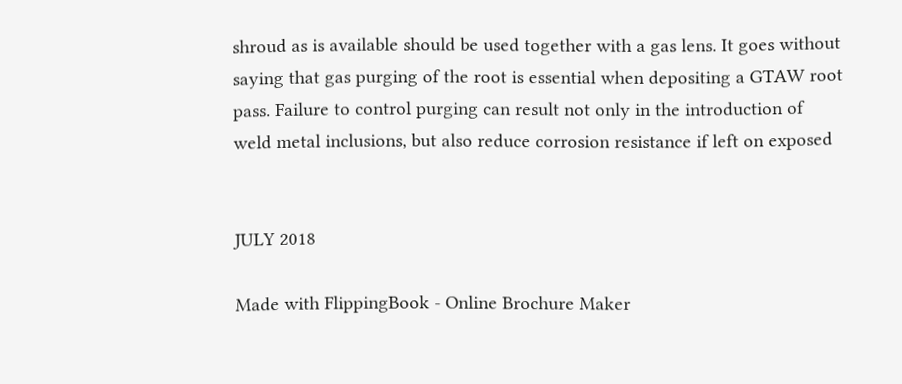shroud as is available should be used together with a gas lens. It goes without saying that gas purging of the root is essential when depositing a GTAW root pass. Failure to control purging can result not only in the introduction of weld metal inclusions, but also reduce corrosion resistance if left on exposed


JULY 2018

Made with FlippingBook - Online Brochure Maker